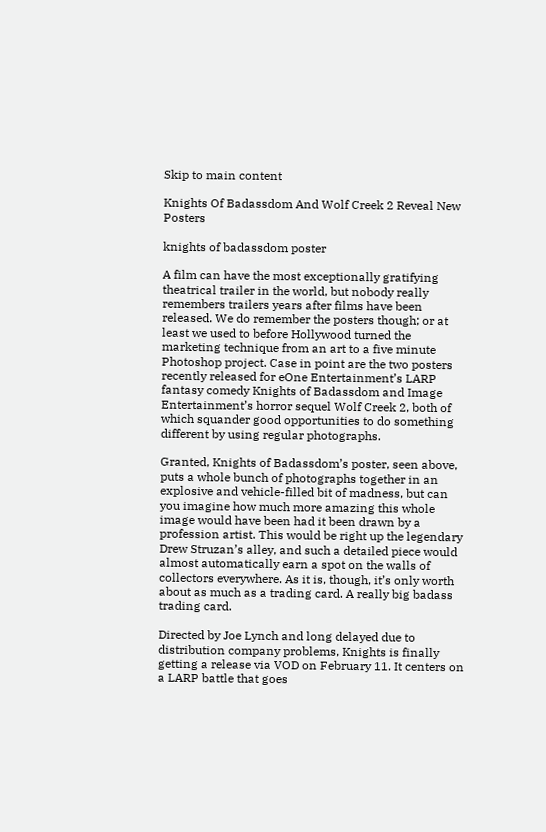Skip to main content

Knights Of Badassdom And Wolf Creek 2 Reveal New Posters

knights of badassdom poster

A film can have the most exceptionally gratifying theatrical trailer in the world, but nobody really remembers trailers years after films have been released. We do remember the posters though; or at least we used to before Hollywood turned the marketing technique from an art to a five minute Photoshop project. Case in point are the two posters recently released for eOne Entertainment’s LARP fantasy comedy Knights of Badassdom and Image Entertainment’s horror sequel Wolf Creek 2, both of which squander good opportunities to do something different by using regular photographs.

Granted, Knights of Badassdom’s poster, seen above, puts a whole bunch of photographs together in an explosive and vehicle-filled bit of madness, but can you imagine how much more amazing this whole image would have been had it been drawn by a profession artist. This would be right up the legendary Drew Struzan’s alley, and such a detailed piece would almost automatically earn a spot on the walls of collectors everywhere. As it is, though, it’s only worth about as much as a trading card. A really big badass trading card.

Directed by Joe Lynch and long delayed due to distribution company problems, Knights is finally getting a release via VOD on February 11. It centers on a LARP battle that goes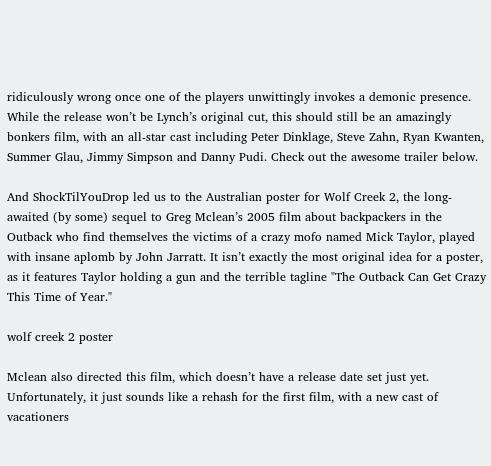ridiculously wrong once one of the players unwittingly invokes a demonic presence. While the release won’t be Lynch’s original cut, this should still be an amazingly bonkers film, with an all-star cast including Peter Dinklage, Steve Zahn, Ryan Kwanten, Summer Glau, Jimmy Simpson and Danny Pudi. Check out the awesome trailer below.

And ShockTilYouDrop led us to the Australian poster for Wolf Creek 2, the long-awaited (by some) sequel to Greg Mclean’s 2005 film about backpackers in the Outback who find themselves the victims of a crazy mofo named Mick Taylor, played with insane aplomb by John Jarratt. It isn’t exactly the most original idea for a poster, as it features Taylor holding a gun and the terrible tagline "The Outback Can Get Crazy This Time of Year."

wolf creek 2 poster

Mclean also directed this film, which doesn’t have a release date set just yet. Unfortunately, it just sounds like a rehash for the first film, with a new cast of vacationers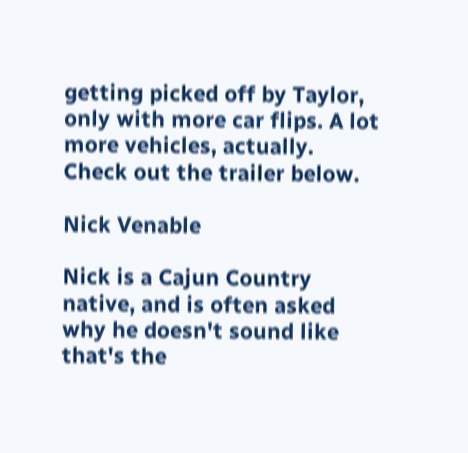getting picked off by Taylor, only with more car flips. A lot more vehicles, actually. Check out the trailer below.

Nick Venable

Nick is a Cajun Country native, and is often asked why he doesn't sound like that's the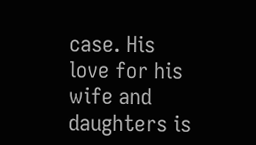case. His love for his wife and daughters is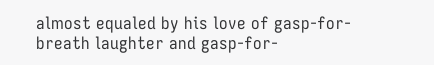almost equaled by his love of gasp-for-breath laughter and gasp-for-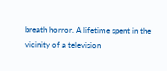breath horror. A lifetime spent in the vicinity of a television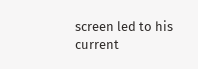screen led to his current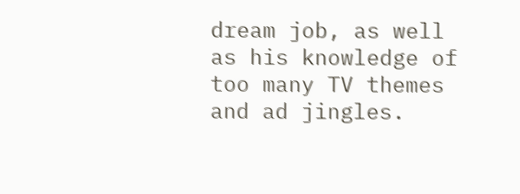dream job, as well as his knowledge of too many TV themes and ad jingles.